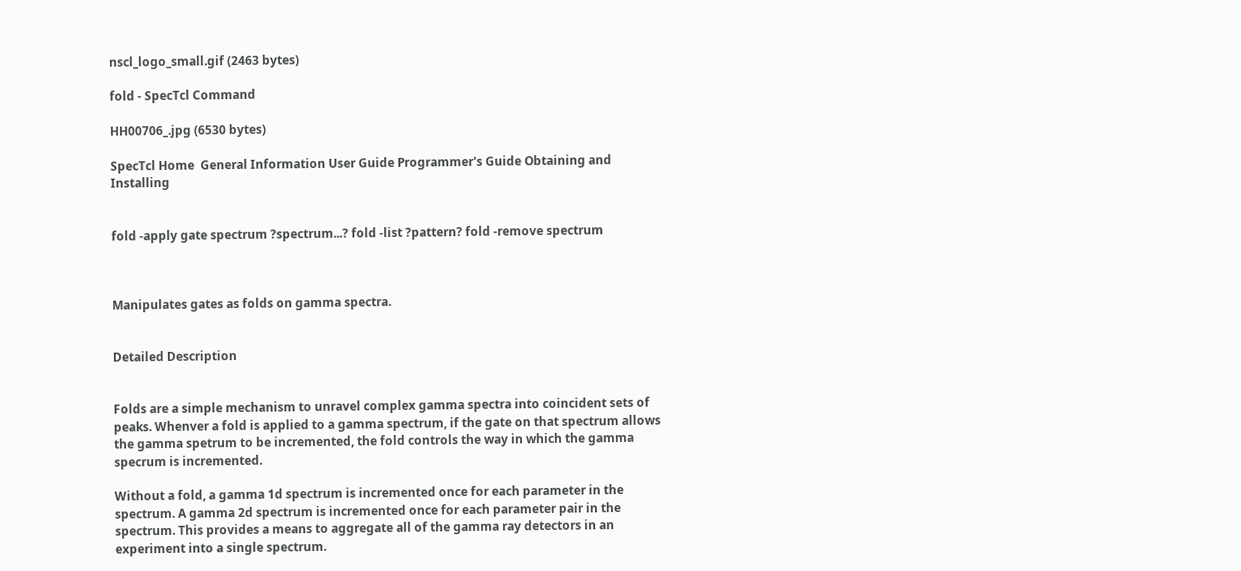nscl_logo_small.gif (2463 bytes)

fold - SpecTcl Command

HH00706_.jpg (6530 bytes)

SpecTcl Home  General Information User Guide Programmer's Guide Obtaining and Installing


fold -apply gate spectrum ?spectrum...? fold -list ?pattern? fold -remove spectrum



Manipulates gates as folds on gamma spectra.


Detailed Description


Folds are a simple mechanism to unravel complex gamma spectra into coincident sets of peaks. Whenver a fold is applied to a gamma spectrum, if the gate on that spectrum allows the gamma spetrum to be incremented, the fold controls the way in which the gamma specrum is incremented.

Without a fold, a gamma 1d spectrum is incremented once for each parameter in the spectrum. A gamma 2d spectrum is incremented once for each parameter pair in the spectrum. This provides a means to aggregate all of the gamma ray detectors in an experiment into a single spectrum.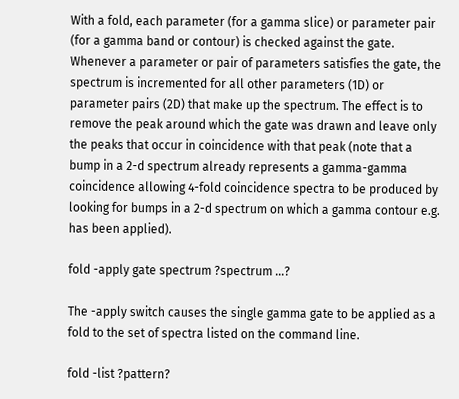With a fold, each parameter (for a gamma slice) or parameter pair (for a gamma band or contour) is checked against the gate. Whenever a parameter or pair of parameters satisfies the gate, the spectrum is incremented for all other parameters (1D) or parameter pairs (2D) that make up the spectrum. The effect is to remove the peak around which the gate was drawn and leave only the peaks that occur in coincidence with that peak (note that a bump in a 2-d spectrum already represents a gamma-gamma coincidence allowing 4-fold coincidence spectra to be produced by looking for bumps in a 2-d spectrum on which a gamma contour e.g. has been applied).

fold -apply gate spectrum ?spectrum ...?

The -apply switch causes the single gamma gate to be applied as a fold to the set of spectra listed on the command line.

fold -list ?pattern?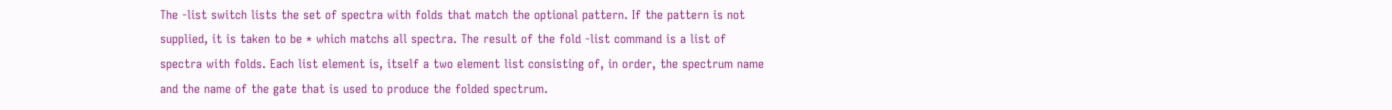The -list switch lists the set of spectra with folds that match the optional pattern. If the pattern is not supplied, it is taken to be * which matchs all spectra. The result of the fold -list command is a list of spectra with folds. Each list element is, itself a two element list consisting of, in order, the spectrum name and the name of the gate that is used to produce the folded spectrum.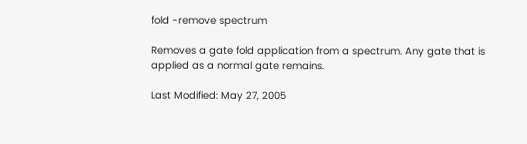fold -remove spectrum

Removes a gate fold application from a spectrum. Any gate that is applied as a normal gate remains.

Last Modified: May 27, 2005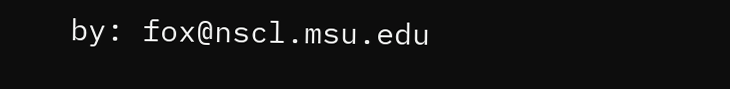by: fox@nscl.msu.edu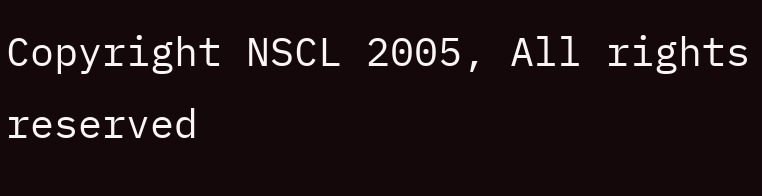Copyright NSCL 2005, All rights reserved